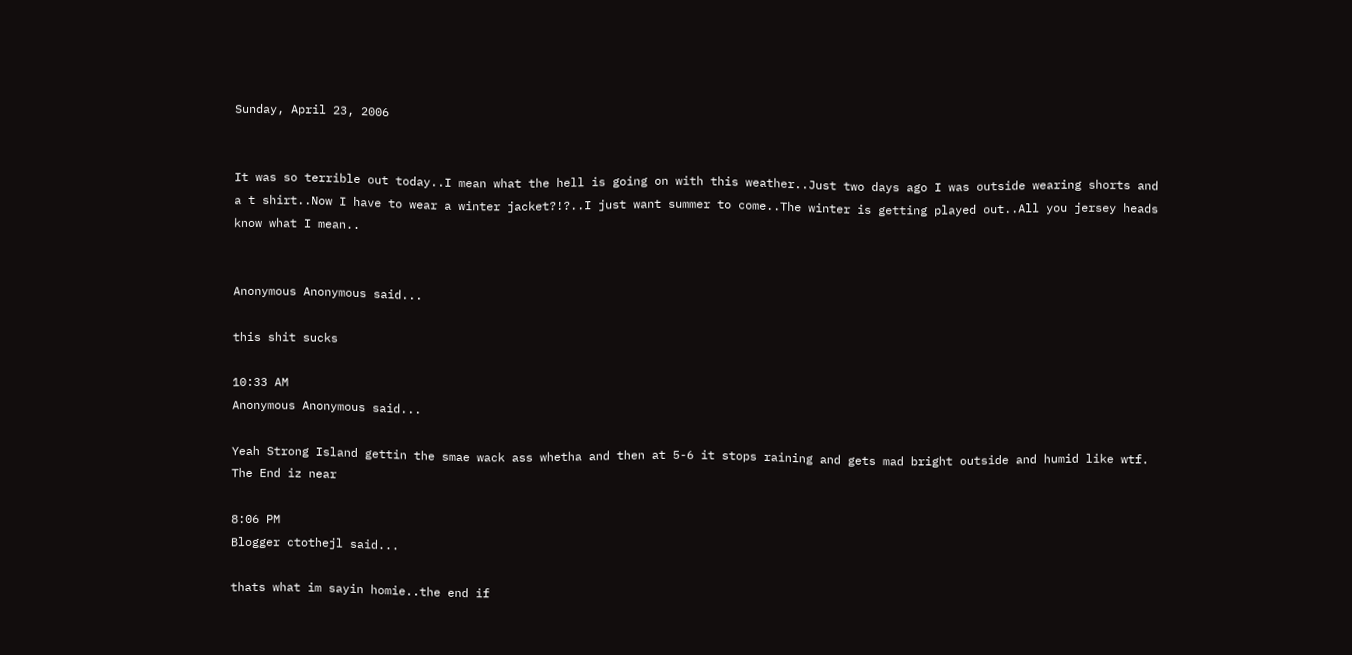Sunday, April 23, 2006


It was so terrible out today..I mean what the hell is going on with this weather..Just two days ago I was outside wearing shorts and a t shirt..Now I have to wear a winter jacket?!?..I just want summer to come..The winter is getting played out..All you jersey heads know what I mean..


Anonymous Anonymous said...

this shit sucks

10:33 AM
Anonymous Anonymous said...

Yeah Strong Island gettin the smae wack ass whetha and then at 5-6 it stops raining and gets mad bright outside and humid like wtf. The End iz near

8:06 PM
Blogger ctothejl said...

thats what im sayin homie..the end if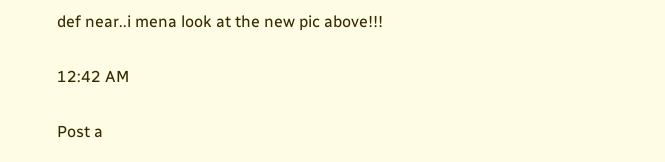def near..i mena look at the new pic above!!!

12:42 AM

Post a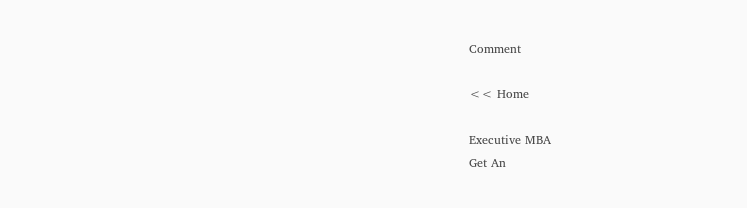Comment

<< Home

Executive MBA
Get An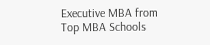Executive MBA from Top MBA Schools